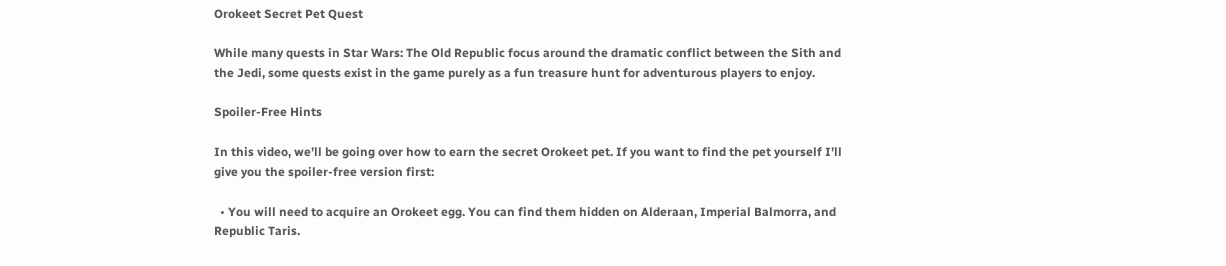Orokeet Secret Pet Quest

While many quests in Star Wars: The Old Republic focus around the dramatic conflict between the Sith and the Jedi, some quests exist in the game purely as a fun treasure hunt for adventurous players to enjoy.

Spoiler-Free Hints

In this video, we’ll be going over how to earn the secret Orokeet pet. If you want to find the pet yourself I’ll give you the spoiler-free version first:

  • You will need to acquire an Orokeet egg. You can find them hidden on Alderaan, Imperial Balmorra, and Republic Taris.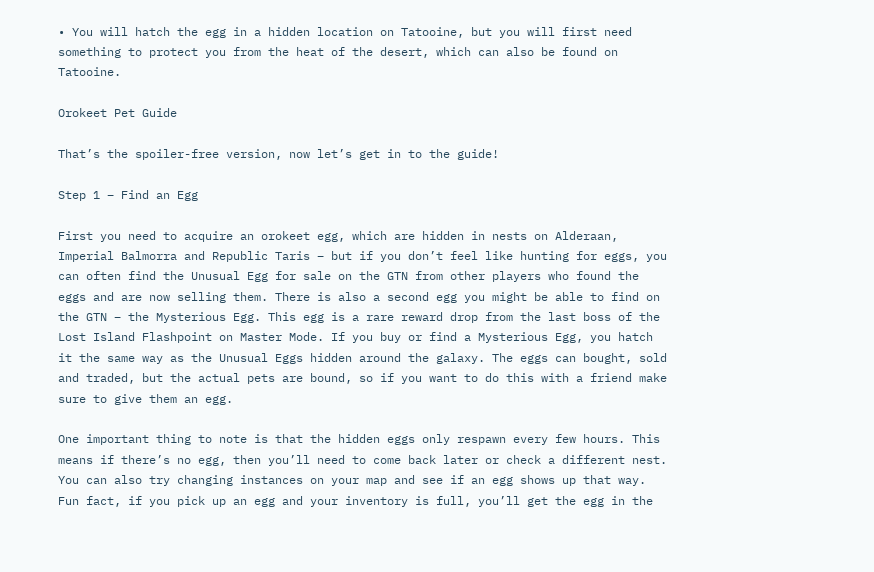• You will hatch the egg in a hidden location on Tatooine, but you will first need something to protect you from the heat of the desert, which can also be found on Tatooine.

Orokeet Pet Guide

That’s the spoiler-free version, now let’s get in to the guide!

Step 1 – Find an Egg

First you need to acquire an orokeet egg, which are hidden in nests on Alderaan, Imperial Balmorra and Republic Taris – but if you don’t feel like hunting for eggs, you can often find the Unusual Egg for sale on the GTN from other players who found the eggs and are now selling them. There is also a second egg you might be able to find on the GTN – the Mysterious Egg. This egg is a rare reward drop from the last boss of the Lost Island Flashpoint on Master Mode. If you buy or find a Mysterious Egg, you hatch it the same way as the Unusual Eggs hidden around the galaxy. The eggs can bought, sold and traded, but the actual pets are bound, so if you want to do this with a friend make sure to give them an egg.

One important thing to note is that the hidden eggs only respawn every few hours. This means if there’s no egg, then you’ll need to come back later or check a different nest. You can also try changing instances on your map and see if an egg shows up that way. Fun fact, if you pick up an egg and your inventory is full, you’ll get the egg in the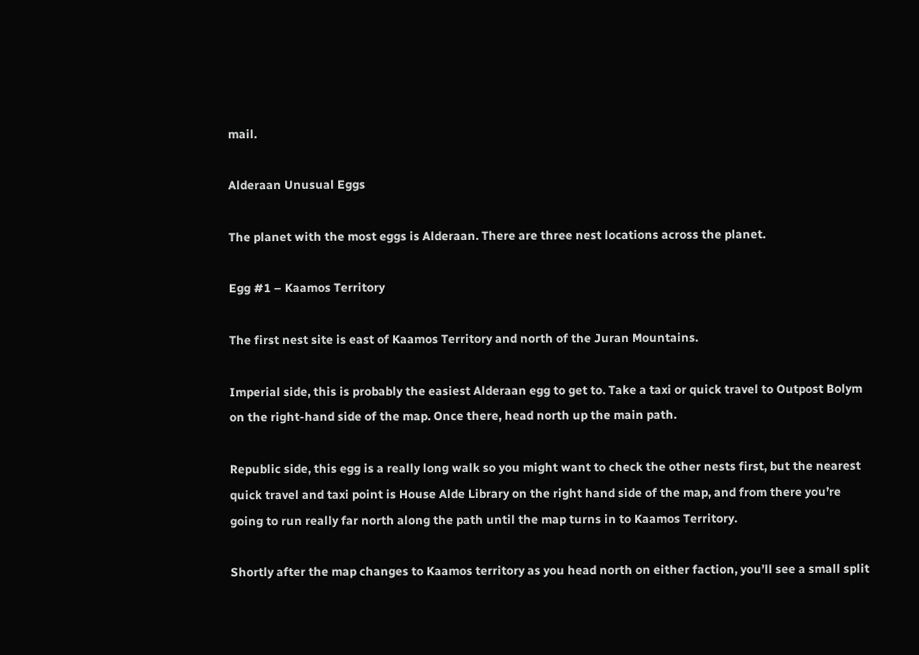mail.

Alderaan Unusual Eggs

The planet with the most eggs is Alderaan. There are three nest locations across the planet.

Egg #1 – Kaamos Territory

The first nest site is east of Kaamos Territory and north of the Juran Mountains.

Imperial side, this is probably the easiest Alderaan egg to get to. Take a taxi or quick travel to Outpost Bolym on the right-hand side of the map. Once there, head north up the main path.

Republic side, this egg is a really long walk so you might want to check the other nests first, but the nearest quick travel and taxi point is House Alde Library on the right hand side of the map, and from there you’re going to run really far north along the path until the map turns in to Kaamos Territory.

Shortly after the map changes to Kaamos territory as you head north on either faction, you’ll see a small split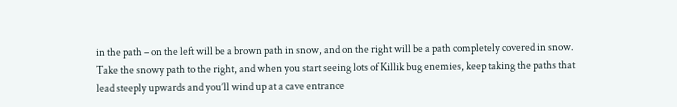in the path – on the left will be a brown path in snow, and on the right will be a path completely covered in snow. Take the snowy path to the right, and when you start seeing lots of Killik bug enemies, keep taking the paths that lead steeply upwards and you’ll wind up at a cave entrance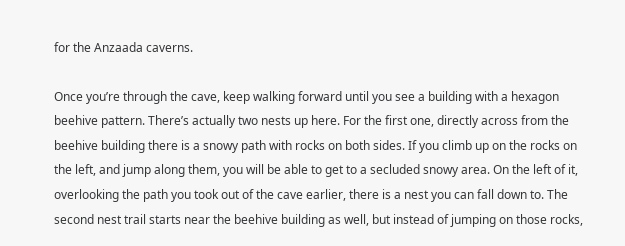for the Anzaada caverns.

Once you’re through the cave, keep walking forward until you see a building with a hexagon beehive pattern. There’s actually two nests up here. For the first one, directly across from the beehive building there is a snowy path with rocks on both sides. If you climb up on the rocks on the left, and jump along them, you will be able to get to a secluded snowy area. On the left of it, overlooking the path you took out of the cave earlier, there is a nest you can fall down to. The second nest trail starts near the beehive building as well, but instead of jumping on those rocks,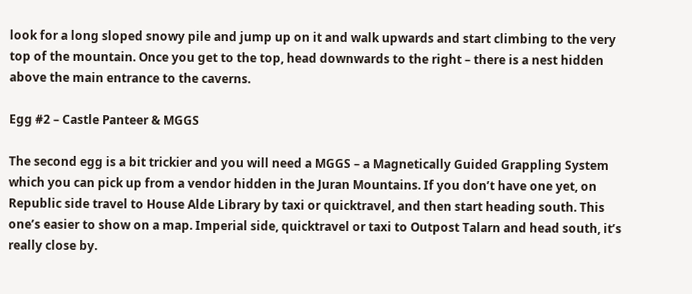look for a long sloped snowy pile and jump up on it and walk upwards and start climbing to the very top of the mountain. Once you get to the top, head downwards to the right – there is a nest hidden above the main entrance to the caverns.

Egg #2 – Castle Panteer & MGGS

The second egg is a bit trickier and you will need a MGGS – a Magnetically Guided Grappling System which you can pick up from a vendor hidden in the Juran Mountains. If you don’t have one yet, on Republic side travel to House Alde Library by taxi or quicktravel, and then start heading south. This one’s easier to show on a map. Imperial side, quicktravel or taxi to Outpost Talarn and head south, it’s really close by.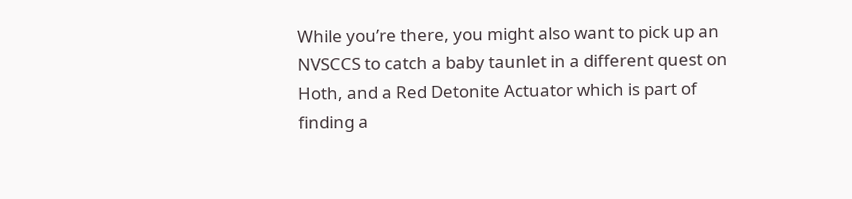While you’re there, you might also want to pick up an NVSCCS to catch a baby taunlet in a different quest on Hoth, and a Red Detonite Actuator which is part of finding a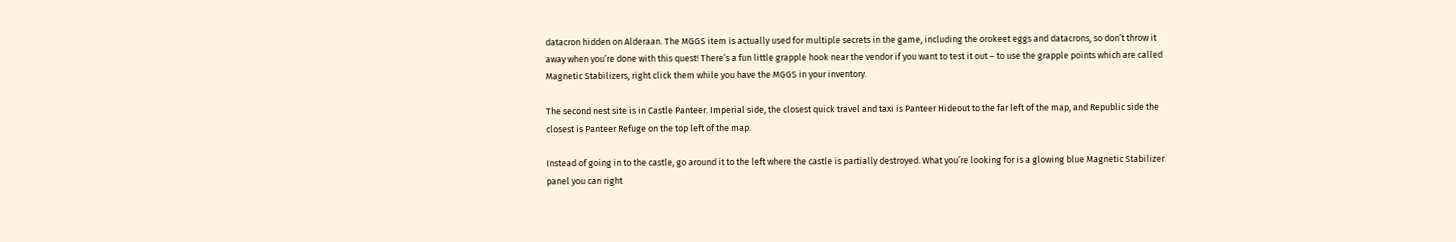datacron hidden on Alderaan. The MGGS item is actually used for multiple secrets in the game, including the orokeet eggs and datacrons, so don’t throw it away when you’re done with this quest! There’s a fun little grapple hook near the vendor if you want to test it out – to use the grapple points which are called Magnetic Stabilizers, right click them while you have the MGGS in your inventory.

The second nest site is in Castle Panteer. Imperial side, the closest quick travel and taxi is Panteer Hideout to the far left of the map, and Republic side the closest is Panteer Refuge on the top left of the map.

Instead of going in to the castle, go around it to the left where the castle is partially destroyed. What you’re looking for is a glowing blue Magnetic Stabilizer panel you can right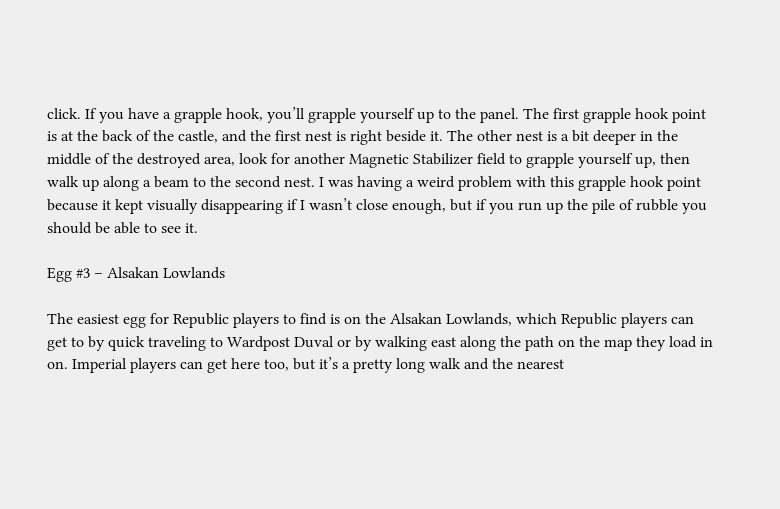click. If you have a grapple hook, you’ll grapple yourself up to the panel. The first grapple hook point is at the back of the castle, and the first nest is right beside it. The other nest is a bit deeper in the middle of the destroyed area, look for another Magnetic Stabilizer field to grapple yourself up, then walk up along a beam to the second nest. I was having a weird problem with this grapple hook point because it kept visually disappearing if I wasn’t close enough, but if you run up the pile of rubble you should be able to see it.

Egg #3 – Alsakan Lowlands

The easiest egg for Republic players to find is on the Alsakan Lowlands, which Republic players can get to by quick traveling to Wardpost Duval or by walking east along the path on the map they load in on. Imperial players can get here too, but it’s a pretty long walk and the nearest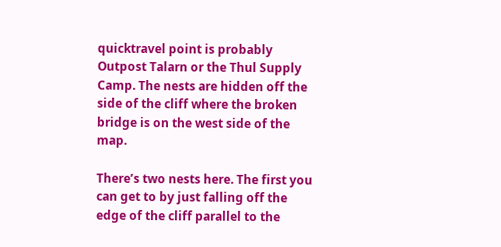quicktravel point is probably Outpost Talarn or the Thul Supply Camp. The nests are hidden off the side of the cliff where the broken bridge is on the west side of the map.

There’s two nests here. The first you can get to by just falling off the edge of the cliff parallel to the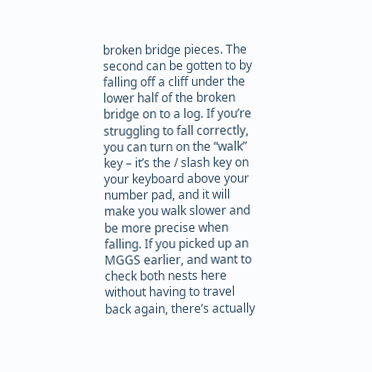broken bridge pieces. The second can be gotten to by falling off a cliff under the lower half of the broken bridge on to a log. If you’re struggling to fall correctly, you can turn on the “walk” key – it’s the / slash key on your keyboard above your number pad, and it will make you walk slower and be more precise when falling. If you picked up an MGGS earlier, and want to check both nests here without having to travel back again, there’s actually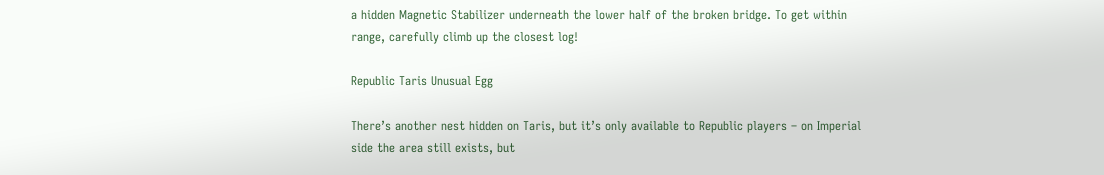a hidden Magnetic Stabilizer underneath the lower half of the broken bridge. To get within range, carefully climb up the closest log!

Republic Taris Unusual Egg

There’s another nest hidden on Taris, but it’s only available to Republic players – on Imperial side the area still exists, but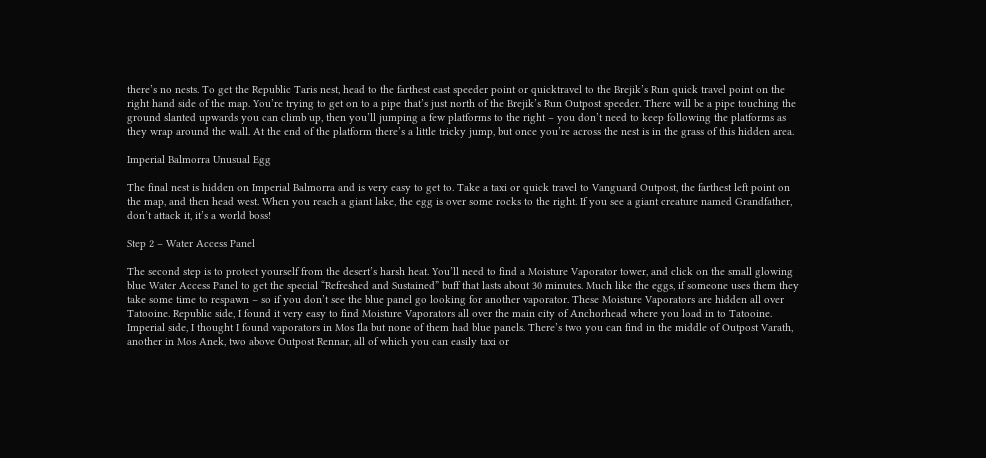there’s no nests. To get the Republic Taris nest, head to the farthest east speeder point or quicktravel to the Brejik’s Run quick travel point on the right hand side of the map. You’re trying to get on to a pipe that’s just north of the Brejik’s Run Outpost speeder. There will be a pipe touching the ground slanted upwards you can climb up, then you’ll jumping a few platforms to the right – you don’t need to keep following the platforms as they wrap around the wall. At the end of the platform there’s a little tricky jump, but once you’re across the nest is in the grass of this hidden area.

Imperial Balmorra Unusual Egg

The final nest is hidden on Imperial Balmorra and is very easy to get to. Take a taxi or quick travel to Vanguard Outpost, the farthest left point on the map, and then head west. When you reach a giant lake, the egg is over some rocks to the right. If you see a giant creature named Grandfather, don’t attack it, it’s a world boss!

Step 2 – Water Access Panel

The second step is to protect yourself from the desert’s harsh heat. You’ll need to find a Moisture Vaporator tower, and click on the small glowing blue Water Access Panel to get the special “Refreshed and Sustained” buff that lasts about 30 minutes. Much like the eggs, if someone uses them they take some time to respawn – so if you don’t see the blue panel go looking for another vaporator. These Moisture Vaporators are hidden all over Tatooine. Republic side, I found it very easy to find Moisture Vaporators all over the main city of Anchorhead where you load in to Tatooine. Imperial side, I thought I found vaporators in Mos Ila but none of them had blue panels. There’s two you can find in the middle of Outpost Varath, another in Mos Anek, two above Outpost Rennar, all of which you can easily taxi or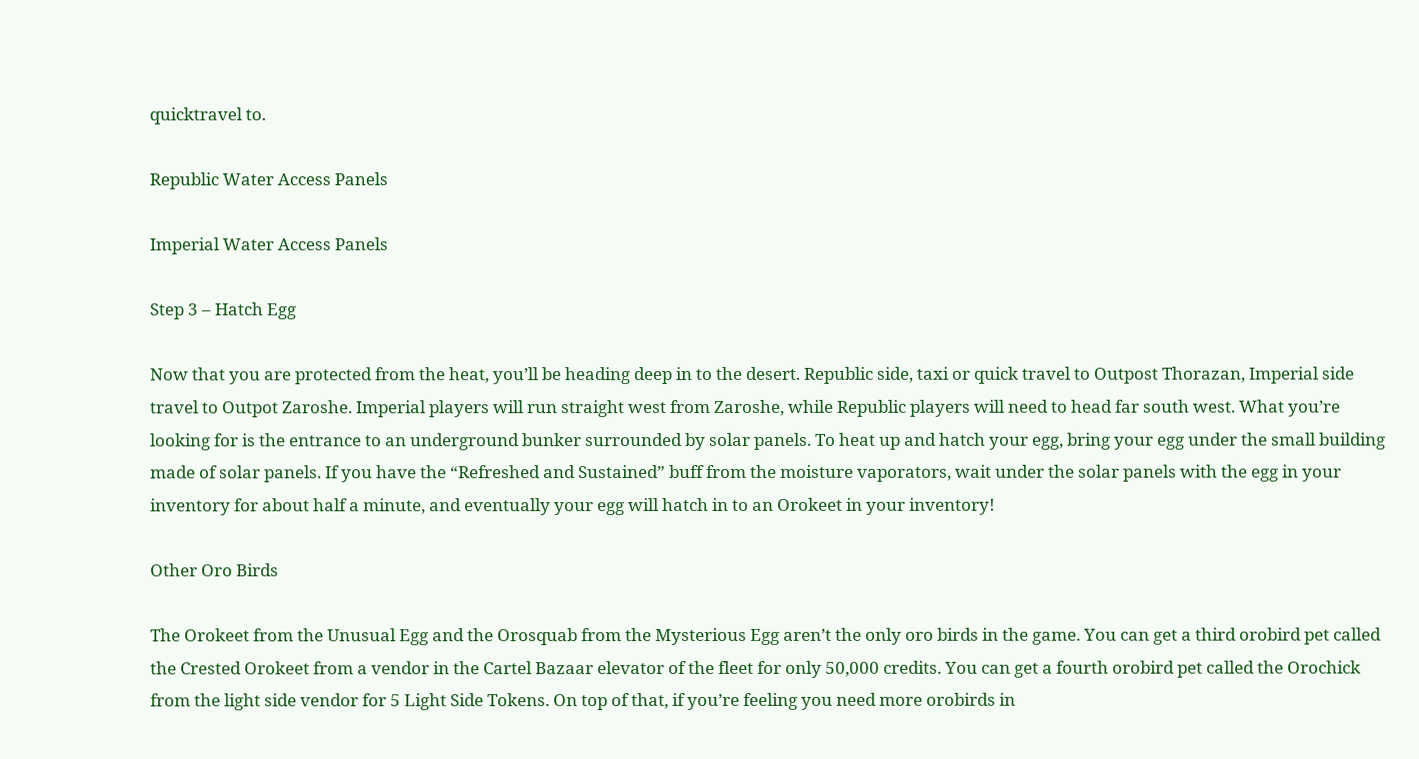quicktravel to.

Republic Water Access Panels

Imperial Water Access Panels

Step 3 – Hatch Egg

Now that you are protected from the heat, you’ll be heading deep in to the desert. Republic side, taxi or quick travel to Outpost Thorazan, Imperial side travel to Outpot Zaroshe. Imperial players will run straight west from Zaroshe, while Republic players will need to head far south west. What you’re looking for is the entrance to an underground bunker surrounded by solar panels. To heat up and hatch your egg, bring your egg under the small building made of solar panels. If you have the “Refreshed and Sustained” buff from the moisture vaporators, wait under the solar panels with the egg in your inventory for about half a minute, and eventually your egg will hatch in to an Orokeet in your inventory!

Other Oro Birds

The Orokeet from the Unusual Egg and the Orosquab from the Mysterious Egg aren’t the only oro birds in the game. You can get a third orobird pet called the Crested Orokeet from a vendor in the Cartel Bazaar elevator of the fleet for only 50,000 credits. You can get a fourth orobird pet called the Orochick from the light side vendor for 5 Light Side Tokens. On top of that, if you’re feeling you need more orobirds in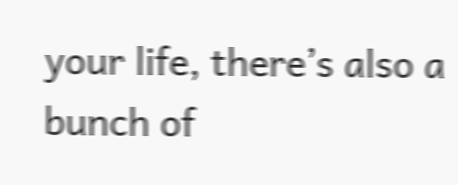your life, there’s also a bunch of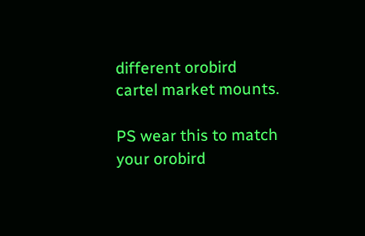different orobird cartel market mounts.

PS wear this to match your orobird